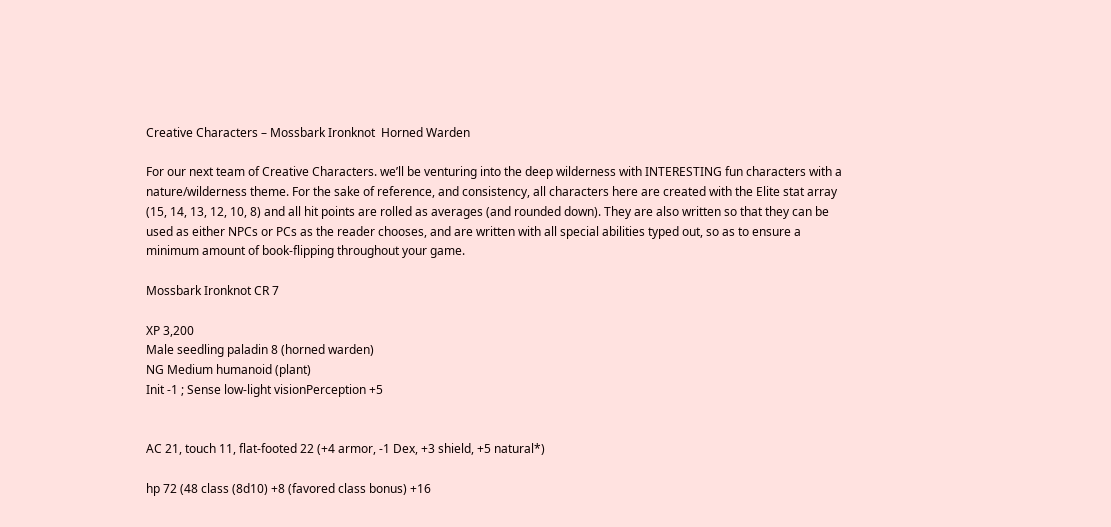Creative Characters – Mossbark Ironknot  Horned Warden

For our next team of Creative Characters. we’ll be venturing into the deep wilderness with INTERESTING fun characters with a nature/wilderness theme. For the sake of reference, and consistency, all characters here are created with the Elite stat array (15, 14, 13, 12, 10, 8) and all hit points are rolled as averages (and rounded down). They are also written so that they can be used as either NPCs or PCs as the reader chooses, and are written with all special abilities typed out, so as to ensure a minimum amount of book-flipping throughout your game.

Mossbark Ironknot CR 7

XP 3,200
Male seedling paladin 8 (horned warden)
NG Medium humanoid (plant)
Init -1 ; Sense low-light visionPerception +5


AC 21, touch 11, flat-footed 22 (+4 armor, -1 Dex, +3 shield, +5 natural*)

hp 72 (48 class (8d10) +8 (favored class bonus) +16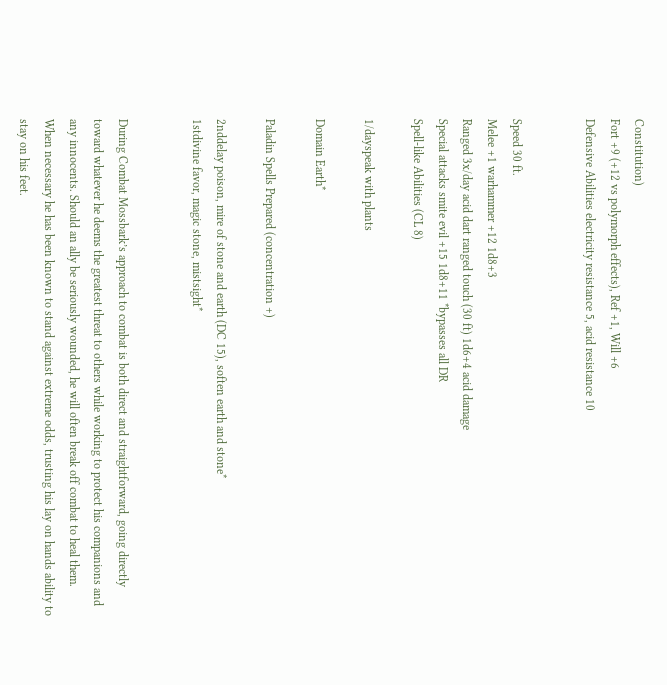Constitution)
Fort +9 (+12 vs polymorph effects), Ref +1, Will +6
Defensive Abilities electricity resistance 5, acid resistance 10


Speed 30 ft.
Melee +1 warhammer +12 1d8+3
Ranged 3x/day acid dart ranged touch (30 ft) 1d6+4 acid damage
Special attacks smite evil +15 1d8+11 *bypasses all DR
Spell-like Abilities (CL 8)

1/dayspeak with plants

Domain Earth*

Paladin Spells Prepared (concentration +)

2nddelay poison, mire of stone and earth (DC 15), soften earth and stone*
1stdivine favor, magic stone, mistsight*


During Combat Mossbark’s approach to combat is both direct and straightforward, going directly toward whatever he deems the greatest threat to others while working to protect his companions and any innocents. Should an ally be seriously wounded, he will often break off combat to heal them. When necessary he has been known to stand against extreme odds, trusting his lay on hands ability to stay on his feet.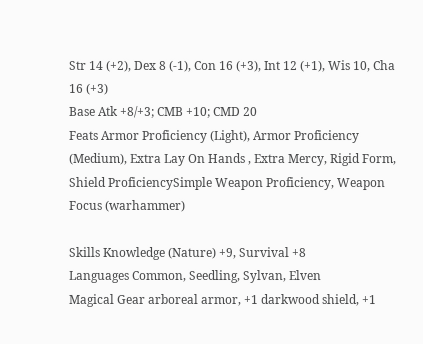Str 14 (+2), Dex 8 (-1), Con 16 (+3), Int 12 (+1), Wis 10, Cha 16 (+3)
Base Atk +8/+3; CMB +10; CMD 20
Feats Armor Proficiency (Light), Armor Proficiency (Medium), Extra Lay On Hands , Extra Mercy, Rigid Form, Shield ProficiencySimple Weapon Proficiency, Weapon Focus (warhammer)

Skills Knowledge (Nature) +9, Survival +8
Languages Common, Seedling, Sylvan, Elven
Magical Gear arboreal armor, +1 darkwood shield, +1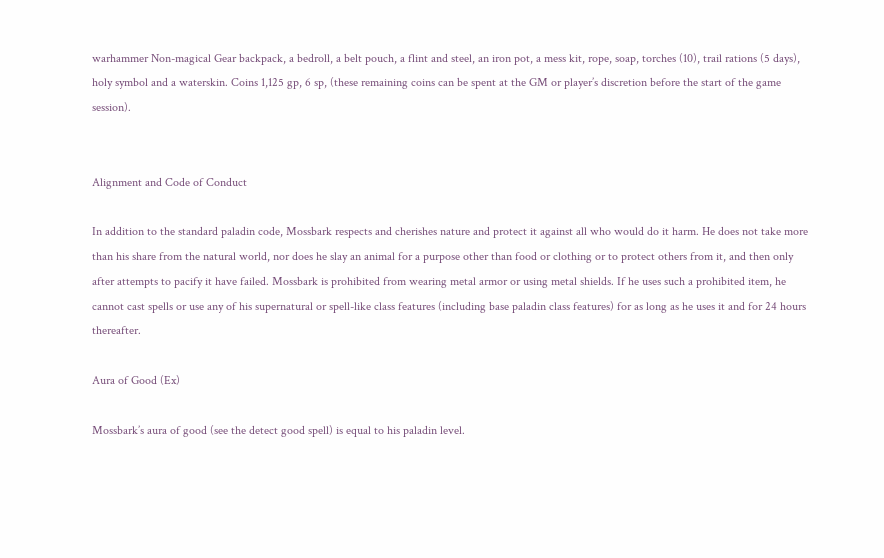warhammer Non-magical Gear backpack, a bedroll, a belt pouch, a flint and steel, an iron pot, a mess kit, rope, soap, torches (10), trail rations (5 days), holy symbol and a waterskin. Coins 1,125 gp, 6 sp, (these remaining coins can be spent at the GM or player’s discretion before the start of the game session).


Alignment and Code of Conduct

In addition to the standard paladin code, Mossbark respects and cherishes nature and protect it against all who would do it harm. He does not take more than his share from the natural world, nor does he slay an animal for a purpose other than food or clothing or to protect others from it, and then only after attempts to pacify it have failed. Mossbark is prohibited from wearing metal armor or using metal shields. If he uses such a prohibited item, he cannot cast spells or use any of his supernatural or spell-like class features (including base paladin class features) for as long as he uses it and for 24 hours thereafter.

Aura of Good (Ex)

Mossbark’s aura of good (see the detect good spell) is equal to his paladin level.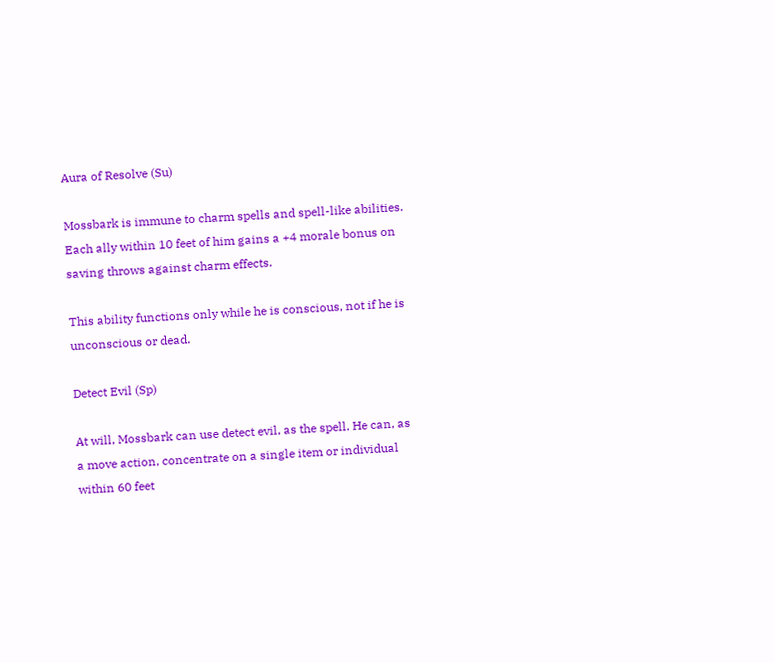Aura of Resolve (Su)

Mossbark is immune to charm spells and spell-like abilities. Each ally within 10 feet of him gains a +4 morale bonus on saving throws against charm effects.

This ability functions only while he is conscious, not if he is unconscious or dead.

Detect Evil (Sp)

At will, Mossbark can use detect evil, as the spell. He can, as a move action, concentrate on a single item or individual within 60 feet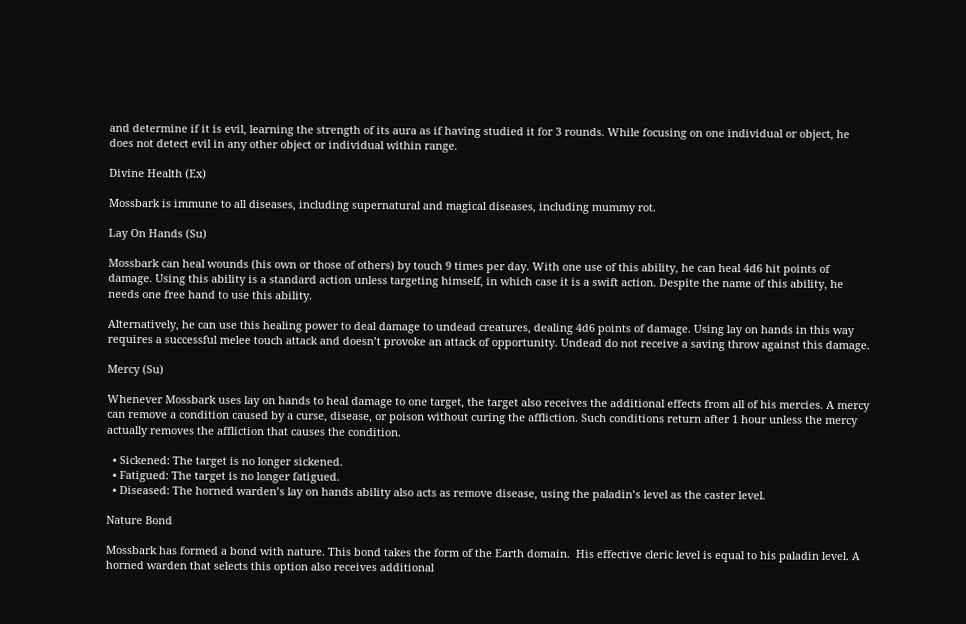and determine if it is evil, learning the strength of its aura as if having studied it for 3 rounds. While focusing on one individual or object, he does not detect evil in any other object or individual within range.

Divine Health (Ex)

Mossbark is immune to all diseases, including supernatural and magical diseases, including mummy rot.

Lay On Hands (Su)

Mossbark can heal wounds (his own or those of others) by touch 9 times per day. With one use of this ability, he can heal 4d6 hit points of damage. Using this ability is a standard action unless targeting himself, in which case it is a swift action. Despite the name of this ability, he needs one free hand to use this ability.

Alternatively, he can use this healing power to deal damage to undead creatures, dealing 4d6 points of damage. Using lay on hands in this way requires a successful melee touch attack and doesn’t provoke an attack of opportunity. Undead do not receive a saving throw against this damage.

Mercy (Su)

Whenever Mossbark uses lay on hands to heal damage to one target, the target also receives the additional effects from all of his mercies. A mercy can remove a condition caused by a curse, disease, or poison without curing the affliction. Such conditions return after 1 hour unless the mercy actually removes the affliction that causes the condition.

  • Sickened: The target is no longer sickened.
  • Fatigued: The target is no longer fatigued.
  • Diseased: The horned warden’s lay on hands ability also acts as remove disease, using the paladin’s level as the caster level.

Nature Bond

Mossbark has formed a bond with nature. This bond takes the form of the Earth domain.  His effective cleric level is equal to his paladin level. A horned warden that selects this option also receives additional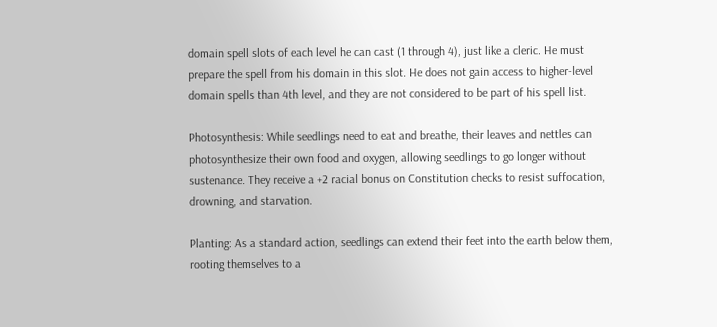domain spell slots of each level he can cast (1 through 4), just like a cleric. He must prepare the spell from his domain in this slot. He does not gain access to higher-level domain spells than 4th level, and they are not considered to be part of his spell list.

Photosynthesis: While seedlings need to eat and breathe, their leaves and nettles can photosynthesize their own food and oxygen, allowing seedlings to go longer without sustenance. They receive a +2 racial bonus on Constitution checks to resist suffocation, drowning, and starvation.

Planting: As a standard action, seedlings can extend their feet into the earth below them, rooting themselves to a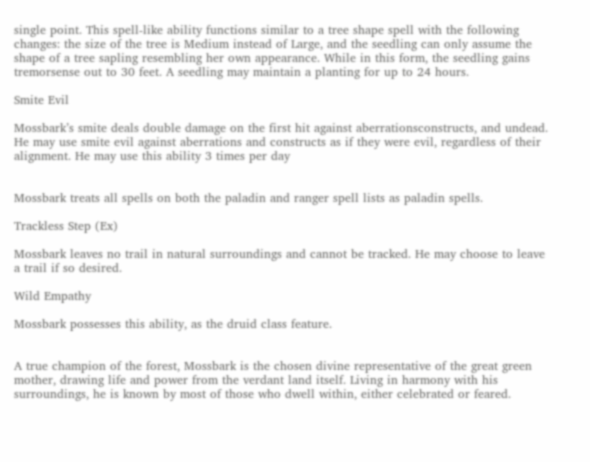single point. This spell-like ability functions similar to a tree shape spell with the following changes: the size of the tree is Medium instead of Large, and the seedling can only assume the shape of a tree sapling resembling her own appearance. While in this form, the seedling gains tremorsense out to 30 feet. A seedling may maintain a planting for up to 24 hours.

Smite Evil

Mossbark’s smite deals double damage on the first hit against aberrationsconstructs, and undead. He may use smite evil against aberrations and constructs as if they were evil, regardless of their alignment. He may use this ability 3 times per day


Mossbark treats all spells on both the paladin and ranger spell lists as paladin spells.

Trackless Step (Ex)

Mossbark leaves no trail in natural surroundings and cannot be tracked. He may choose to leave a trail if so desired.

Wild Empathy

Mossbark possesses this ability, as the druid class feature.


A true champion of the forest, Mossbark is the chosen divine representative of the great green mother, drawing life and power from the verdant land itself. Living in harmony with his surroundings, he is known by most of those who dwell within, either celebrated or feared.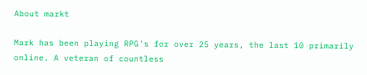About markt

Mark has been playing RPG's for over 25 years, the last 10 primarily online. A veteran of countless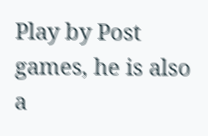Play by Post games, he is also a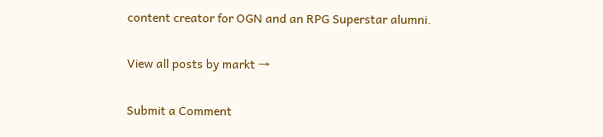content creator for OGN and an RPG Superstar alumni.

View all posts by markt →

Submit a Comment